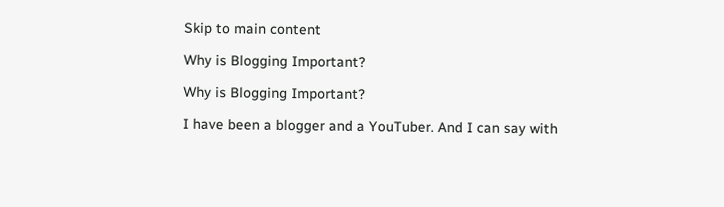Skip to main content

Why is Blogging Important?

Why is Blogging Important?

I have been a blogger and a YouTuber. And I can say with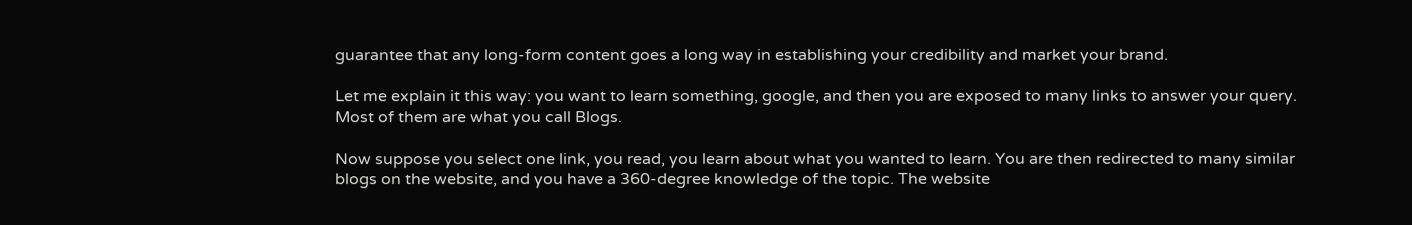guarantee that any long-form content goes a long way in establishing your credibility and market your brand.

Let me explain it this way: you want to learn something, google, and then you are exposed to many links to answer your query. Most of them are what you call Blogs.

Now suppose you select one link, you read, you learn about what you wanted to learn. You are then redirected to many similar blogs on the website, and you have a 360-degree knowledge of the topic. The website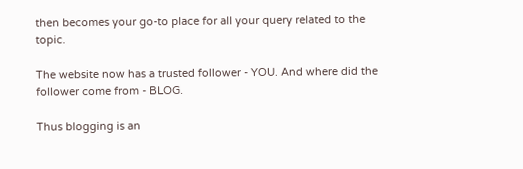then becomes your go-to place for all your query related to the topic.

The website now has a trusted follower - YOU. And where did the follower come from - BLOG.

Thus blogging is an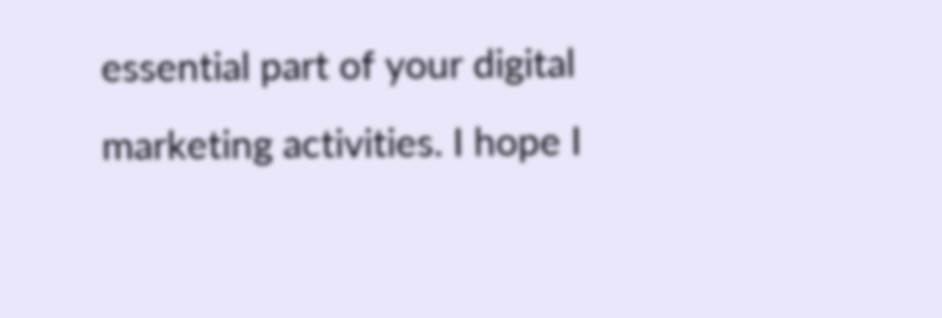essential part of your digital marketing activities. I hope I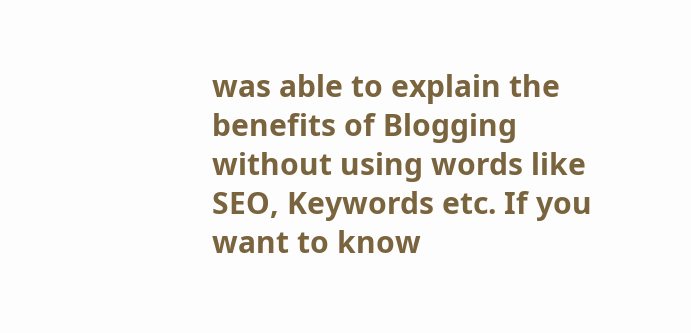was able to explain the benefits of Blogging without using words like SEO, Keywords etc. If you want to know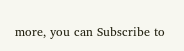more, you can Subscribe to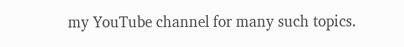my YouTube channel for many such topics.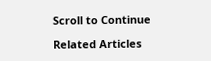Scroll to Continue

Related Articles